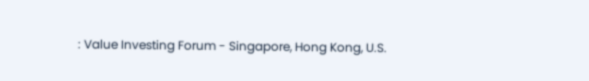: Value Investing Forum - Singapore, Hong Kong, U.S.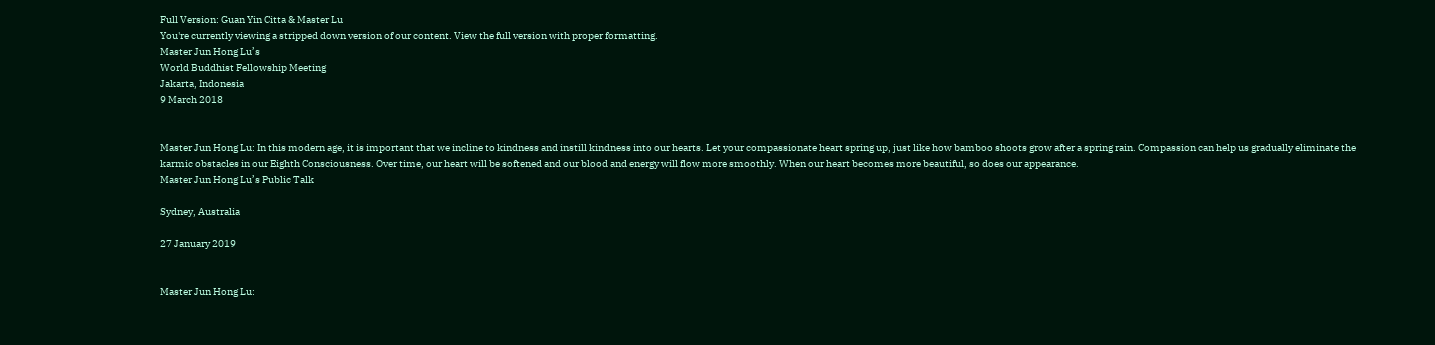Full Version: Guan Yin Citta & Master Lu
You're currently viewing a stripped down version of our content. View the full version with proper formatting.
Master Jun Hong Lu’s
World Buddhist Fellowship Meeting
Jakarta, Indonesia
9 March 2018


Master Jun Hong Lu: In this modern age, it is important that we incline to kindness and instill kindness into our hearts. Let your compassionate heart spring up, just like how bamboo shoots grow after a spring rain. Compassion can help us gradually eliminate the karmic obstacles in our Eighth Consciousness. Over time, our heart will be softened and our blood and energy will flow more smoothly. When our heart becomes more beautiful, so does our appearance.
Master Jun Hong Lu’s Public Talk

Sydney, Australia

27 January 2019


Master Jun Hong Lu: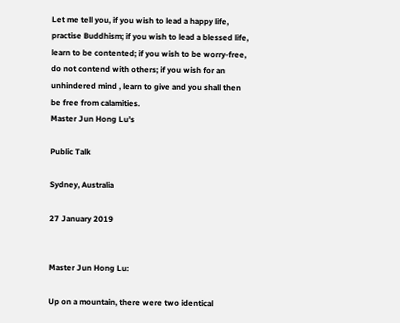Let me tell you, if you wish to lead a happy life, practise Buddhism; if you wish to lead a blessed life, learn to be contented; if you wish to be worry-free, do not contend with others; if you wish for an unhindered mind , learn to give and you shall then be free from calamities.
Master Jun Hong Lu’s

Public Talk

Sydney, Australia

27 January 2019


Master Jun Hong Lu:

Up on a mountain, there were two identical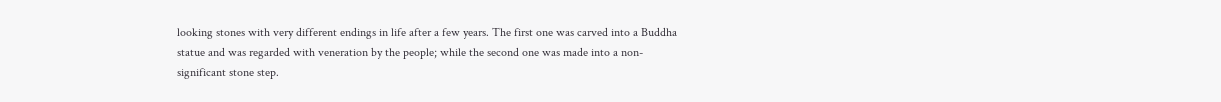looking stones with very different endings in life after a few years. The first one was carved into a Buddha statue and was regarded with veneration by the people; while the second one was made into a non-significant stone step.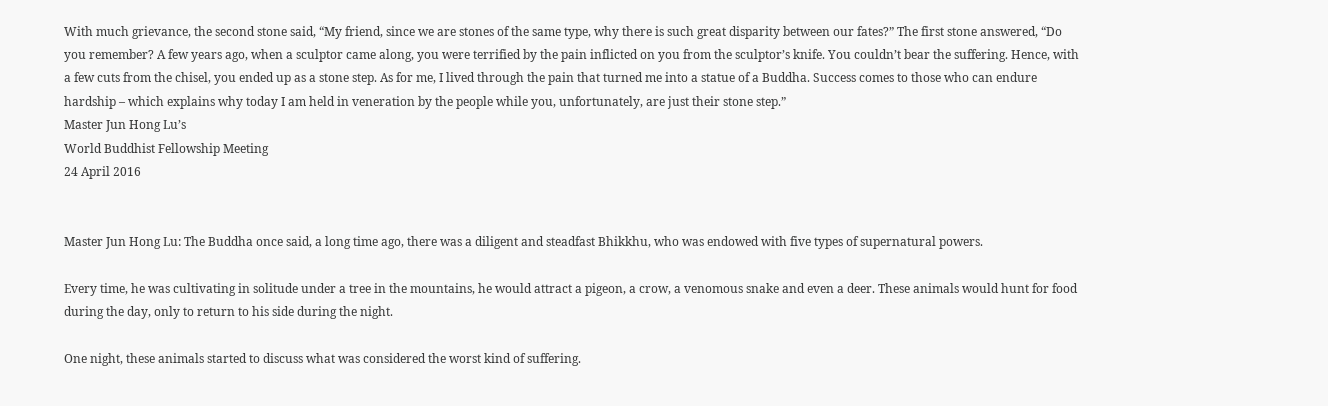With much grievance, the second stone said, “My friend, since we are stones of the same type, why there is such great disparity between our fates?” The first stone answered, “Do you remember? A few years ago, when a sculptor came along, you were terrified by the pain inflicted on you from the sculptor’s knife. You couldn’t bear the suffering. Hence, with a few cuts from the chisel, you ended up as a stone step. As for me, I lived through the pain that turned me into a statue of a Buddha. Success comes to those who can endure hardship – which explains why today I am held in veneration by the people while you, unfortunately, are just their stone step.”
Master Jun Hong Lu’s
World Buddhist Fellowship Meeting
24 April 2016


Master Jun Hong Lu: The Buddha once said, a long time ago, there was a diligent and steadfast Bhikkhu, who was endowed with five types of supernatural powers.

Every time, he was cultivating in solitude under a tree in the mountains, he would attract a pigeon, a crow, a venomous snake and even a deer. These animals would hunt for food during the day, only to return to his side during the night.

One night, these animals started to discuss what was considered the worst kind of suffering.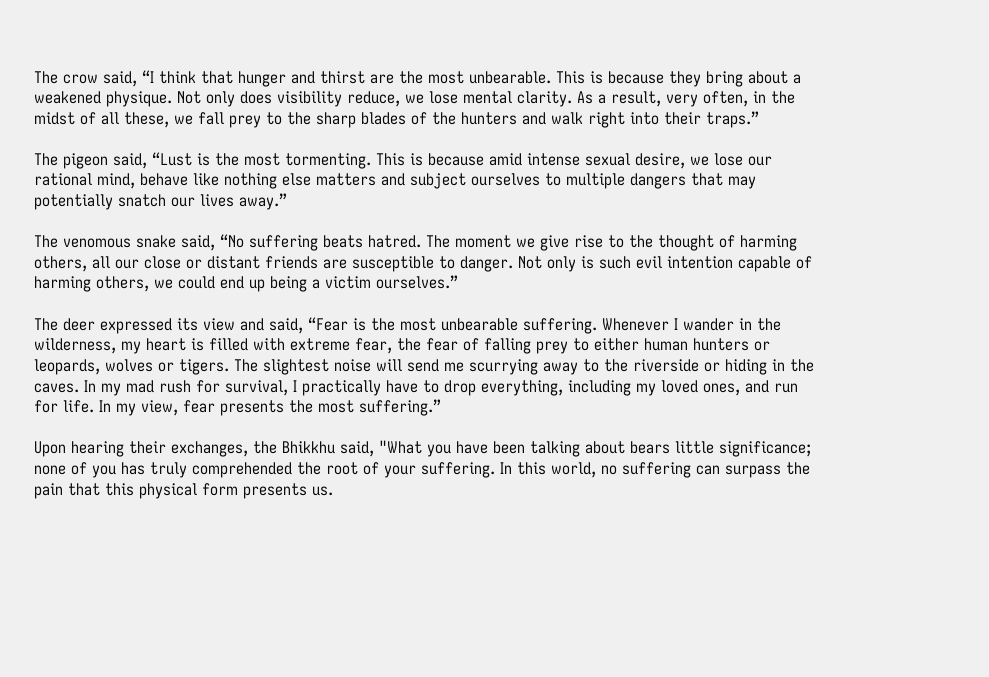The crow said, “I think that hunger and thirst are the most unbearable. This is because they bring about a weakened physique. Not only does visibility reduce, we lose mental clarity. As a result, very often, in the midst of all these, we fall prey to the sharp blades of the hunters and walk right into their traps.”

The pigeon said, “Lust is the most tormenting. This is because amid intense sexual desire, we lose our rational mind, behave like nothing else matters and subject ourselves to multiple dangers that may potentially snatch our lives away.”

The venomous snake said, “No suffering beats hatred. The moment we give rise to the thought of harming others, all our close or distant friends are susceptible to danger. Not only is such evil intention capable of harming others, we could end up being a victim ourselves.”

The deer expressed its view and said, “Fear is the most unbearable suffering. Whenever I wander in the wilderness, my heart is filled with extreme fear, the fear of falling prey to either human hunters or leopards, wolves or tigers. The slightest noise will send me scurrying away to the riverside or hiding in the caves. In my mad rush for survival, I practically have to drop everything, including my loved ones, and run for life. In my view, fear presents the most suffering.”

Upon hearing their exchanges, the Bhikkhu said, "What you have been talking about bears little significance; none of you has truly comprehended the root of your suffering. In this world, no suffering can surpass the pain that this physical form presents us.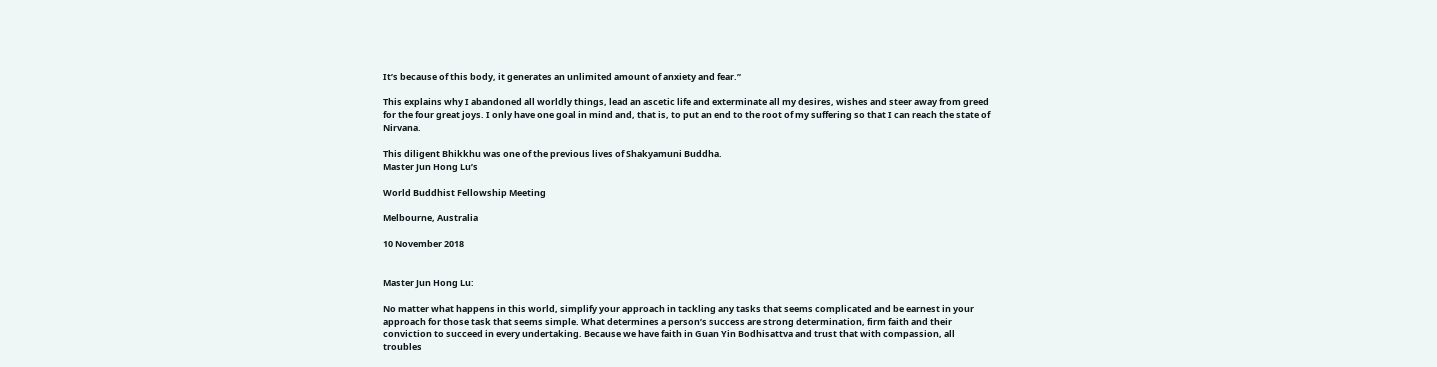It’s because of this body, it generates an unlimited amount of anxiety and fear.”

This explains why I abandoned all worldly things, lead an ascetic life and exterminate all my desires, wishes and steer away from greed for the four great joys. I only have one goal in mind and, that is, to put an end to the root of my suffering so that I can reach the state of Nirvana.

This diligent Bhikkhu was one of the previous lives of Shakyamuni Buddha.
Master Jun Hong Lu’s

World Buddhist Fellowship Meeting

Melbourne, Australia

10 November 2018


Master Jun Hong Lu:

No matter what happens in this world, simplify your approach in tackling any tasks that seems complicated and be earnest in your approach for those task that seems simple. What determines a person’s success are strong determination, firm faith and their conviction to succeed in every undertaking. Because we have faith in Guan Yin Bodhisattva and trust that with compassion, all troubles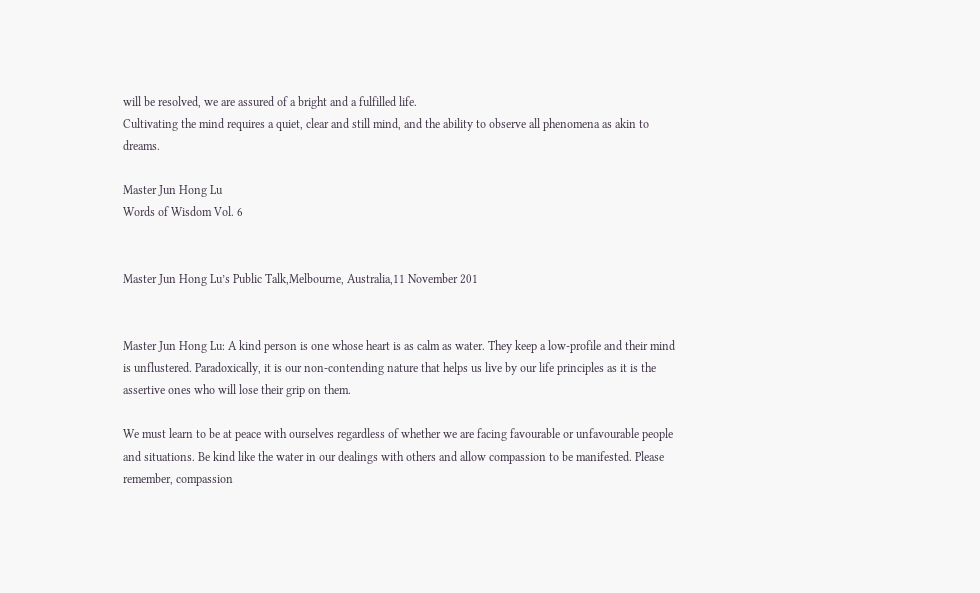will be resolved, we are assured of a bright and a fulfilled life.
Cultivating the mind requires a quiet, clear and still mind, and the ability to observe all phenomena as akin to dreams.

Master Jun Hong Lu
Words of Wisdom Vol. 6


Master Jun Hong Lu’s Public Talk,Melbourne, Australia,11 November 201


Master Jun Hong Lu: A kind person is one whose heart is as calm as water. They keep a low-profile and their mind is unflustered. Paradoxically, it is our non-contending nature that helps us live by our life principles as it is the assertive ones who will lose their grip on them.

We must learn to be at peace with ourselves regardless of whether we are facing favourable or unfavourable people and situations. Be kind like the water in our dealings with others and allow compassion to be manifested. Please remember, compassion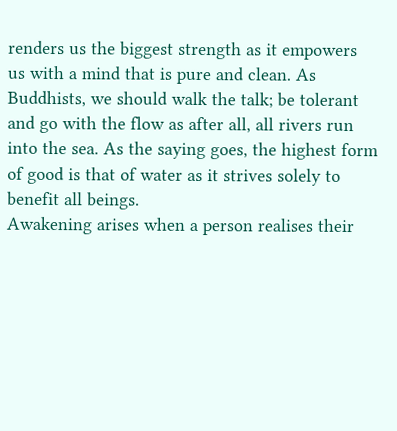renders us the biggest strength as it empowers us with a mind that is pure and clean. As Buddhists, we should walk the talk; be tolerant and go with the flow as after all, all rivers run into the sea. As the saying goes, the highest form of good is that of water as it strives solely to benefit all beings.
Awakening arises when a person realises their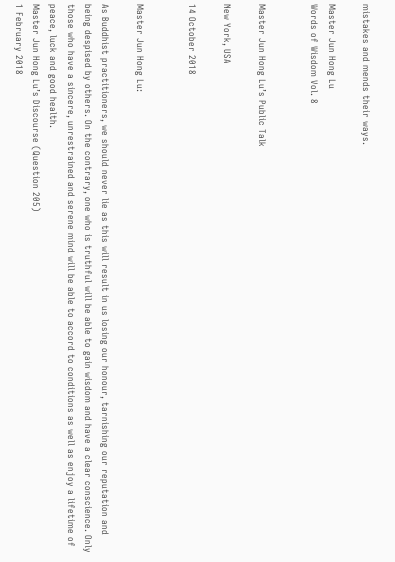mistakes and mends their ways.

Master Jun Hong Lu
Words of Wisdom Vol. 8


Master Jun Hong Lu’s Public Talk

New York, USA

14 October 2018


Master Jun Hong Lu:

As Buddhist practitioners, we should never lie as this will result in us losing our honour, tarnishing our reputation and being despised by others. On the contrary, one who is truthful will be able to gain wisdom and have a clear conscience. Only those who have a sincere, unrestrained and serene mind will be able to accord to conditions as well as enjoy a lifetime of peace, luck and good health.
Master Jun Hong Lu’s Discourse (Question 205)
1 February 2018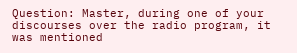Question: Master, during one of your discourses over the radio program, it was mentioned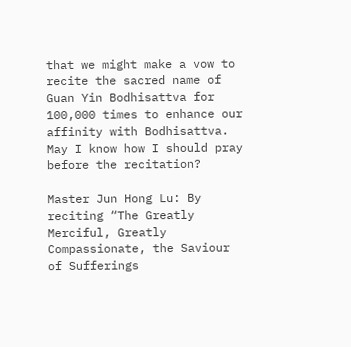that we might make a vow to recite the sacred name of Guan Yin Bodhisattva for 100,000 times to enhance our affinity with Bodhisattva. May I know how I should pray before the recitation?

Master Jun Hong Lu: By reciting “The Greatly Merciful, Greatly Compassionate, the Saviour of Sufferings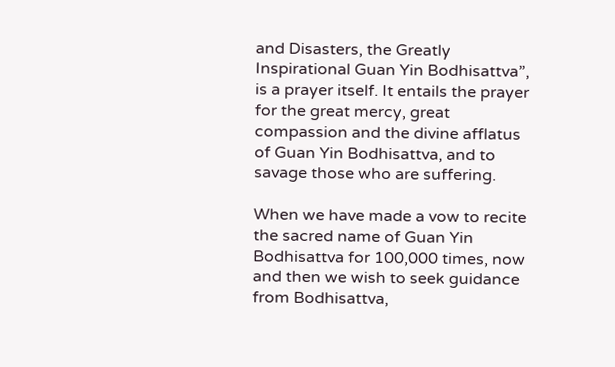and Disasters, the Greatly Inspirational Guan Yin Bodhisattva”, is a prayer itself. It entails the prayer for the great mercy, great compassion and the divine afflatus of Guan Yin Bodhisattva, and to savage those who are suffering.

When we have made a vow to recite the sacred name of Guan Yin Bodhisattva for 100,000 times, now and then we wish to seek guidance from Bodhisattva,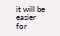it will be easier for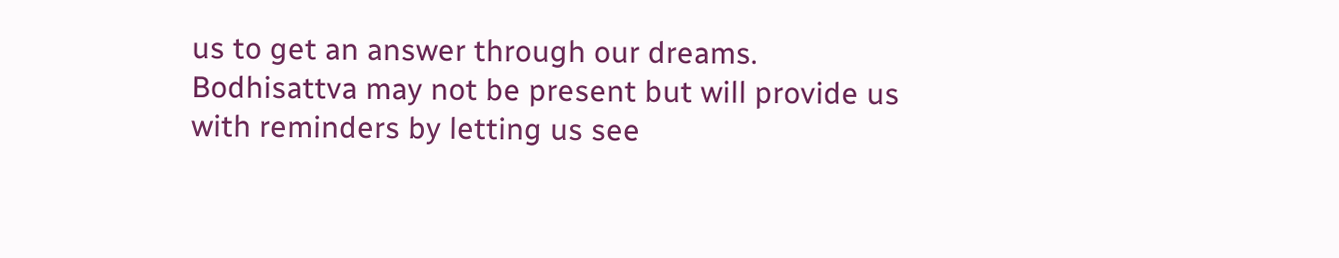us to get an answer through our dreams. Bodhisattva may not be present but will provide us with reminders by letting us see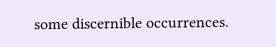some discernible occurrences.